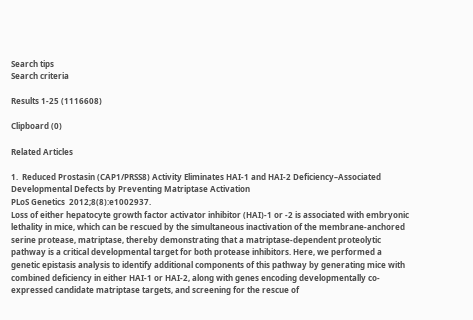Search tips
Search criteria

Results 1-25 (1116608)

Clipboard (0)

Related Articles

1.  Reduced Prostasin (CAP1/PRSS8) Activity Eliminates HAI-1 and HAI-2 Deficiency–Associated Developmental Defects by Preventing Matriptase Activation
PLoS Genetics  2012;8(8):e1002937.
Loss of either hepatocyte growth factor activator inhibitor (HAI)-1 or -2 is associated with embryonic lethality in mice, which can be rescued by the simultaneous inactivation of the membrane-anchored serine protease, matriptase, thereby demonstrating that a matriptase-dependent proteolytic pathway is a critical developmental target for both protease inhibitors. Here, we performed a genetic epistasis analysis to identify additional components of this pathway by generating mice with combined deficiency in either HAI-1 or HAI-2, along with genes encoding developmentally co-expressed candidate matriptase targets, and screening for the rescue of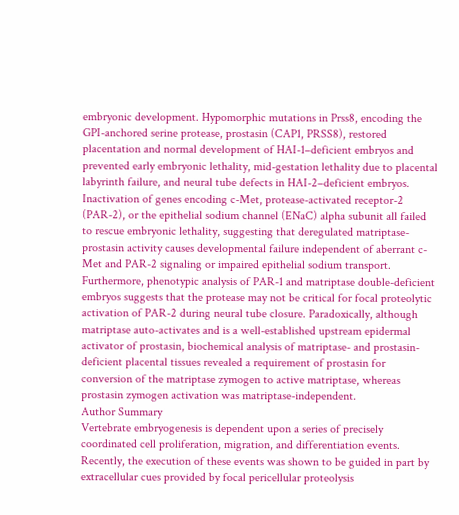embryonic development. Hypomorphic mutations in Prss8, encoding the GPI-anchored serine protease, prostasin (CAP1, PRSS8), restored placentation and normal development of HAI-1–deficient embryos and prevented early embryonic lethality, mid-gestation lethality due to placental labyrinth failure, and neural tube defects in HAI-2–deficient embryos. Inactivation of genes encoding c-Met, protease-activated receptor-2 (PAR-2), or the epithelial sodium channel (ENaC) alpha subunit all failed to rescue embryonic lethality, suggesting that deregulated matriptase-prostasin activity causes developmental failure independent of aberrant c-Met and PAR-2 signaling or impaired epithelial sodium transport. Furthermore, phenotypic analysis of PAR-1 and matriptase double-deficient embryos suggests that the protease may not be critical for focal proteolytic activation of PAR-2 during neural tube closure. Paradoxically, although matriptase auto-activates and is a well-established upstream epidermal activator of prostasin, biochemical analysis of matriptase- and prostasin-deficient placental tissues revealed a requirement of prostasin for conversion of the matriptase zymogen to active matriptase, whereas prostasin zymogen activation was matriptase-independent.
Author Summary
Vertebrate embryogenesis is dependent upon a series of precisely coordinated cell proliferation, migration, and differentiation events. Recently, the execution of these events was shown to be guided in part by extracellular cues provided by focal pericellular proteolysis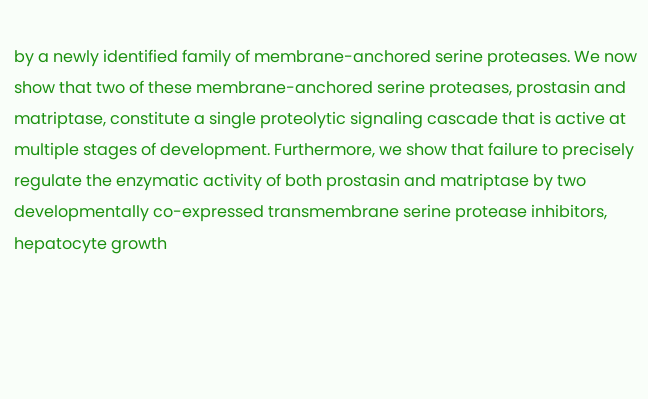by a newly identified family of membrane-anchored serine proteases. We now show that two of these membrane-anchored serine proteases, prostasin and matriptase, constitute a single proteolytic signaling cascade that is active at multiple stages of development. Furthermore, we show that failure to precisely regulate the enzymatic activity of both prostasin and matriptase by two developmentally co-expressed transmembrane serine protease inhibitors, hepatocyte growth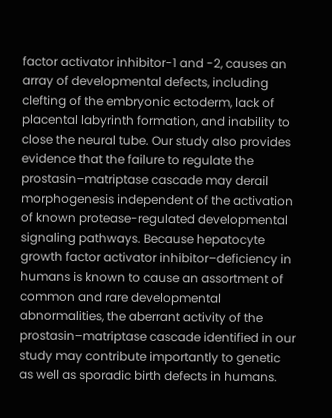factor activator inhibitor-1 and -2, causes an array of developmental defects, including clefting of the embryonic ectoderm, lack of placental labyrinth formation, and inability to close the neural tube. Our study also provides evidence that the failure to regulate the prostasin–matriptase cascade may derail morphogenesis independent of the activation of known protease-regulated developmental signaling pathways. Because hepatocyte growth factor activator inhibitor–deficiency in humans is known to cause an assortment of common and rare developmental abnormalities, the aberrant activity of the prostasin–matriptase cascade identified in our study may contribute importantly to genetic as well as sporadic birth defects in humans.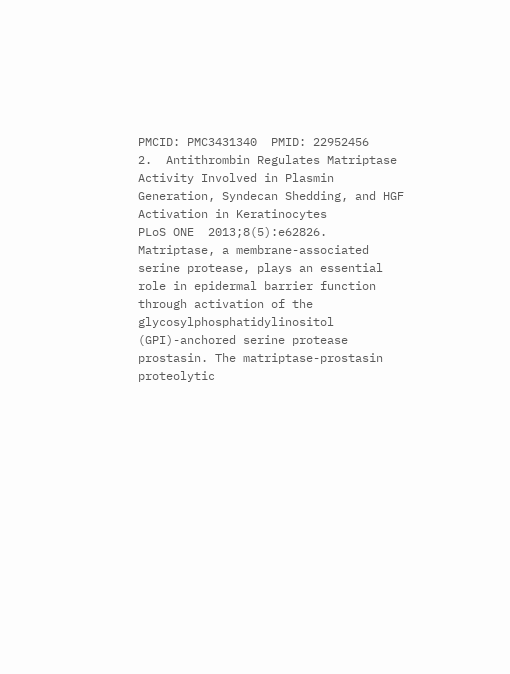PMCID: PMC3431340  PMID: 22952456
2.  Antithrombin Regulates Matriptase Activity Involved in Plasmin Generation, Syndecan Shedding, and HGF Activation in Keratinocytes
PLoS ONE  2013;8(5):e62826.
Matriptase, a membrane-associated serine protease, plays an essential role in epidermal barrier function through activation of the glycosylphosphatidylinositol (GPI)-anchored serine protease prostasin. The matriptase-prostasin proteolytic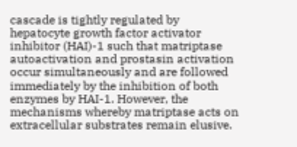cascade is tightly regulated by hepatocyte growth factor activator inhibitor (HAI)-1 such that matriptase autoactivation and prostasin activation occur simultaneously and are followed immediately by the inhibition of both enzymes by HAI-1. However, the mechanisms whereby matriptase acts on extracellular substrates remain elusive.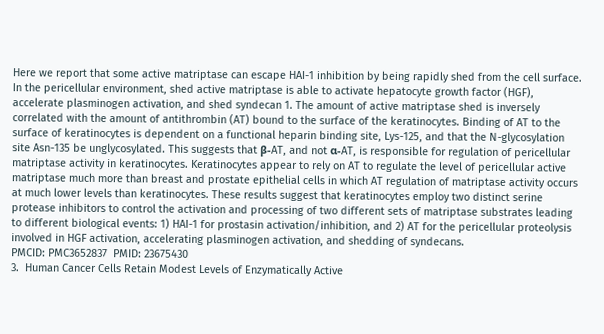Here we report that some active matriptase can escape HAI-1 inhibition by being rapidly shed from the cell surface. In the pericellular environment, shed active matriptase is able to activate hepatocyte growth factor (HGF), accelerate plasminogen activation, and shed syndecan 1. The amount of active matriptase shed is inversely correlated with the amount of antithrombin (AT) bound to the surface of the keratinocytes. Binding of AT to the surface of keratinocytes is dependent on a functional heparin binding site, Lys-125, and that the N-glycosylation site Asn-135 be unglycosylated. This suggests that β-AT, and not α-AT, is responsible for regulation of pericellular matriptase activity in keratinocytes. Keratinocytes appear to rely on AT to regulate the level of pericellular active matriptase much more than breast and prostate epithelial cells in which AT regulation of matriptase activity occurs at much lower levels than keratinocytes. These results suggest that keratinocytes employ two distinct serine protease inhibitors to control the activation and processing of two different sets of matriptase substrates leading to different biological events: 1) HAI-1 for prostasin activation/inhibition, and 2) AT for the pericellular proteolysis involved in HGF activation, accelerating plasminogen activation, and shedding of syndecans.
PMCID: PMC3652837  PMID: 23675430
3.  Human Cancer Cells Retain Modest Levels of Enzymatically Active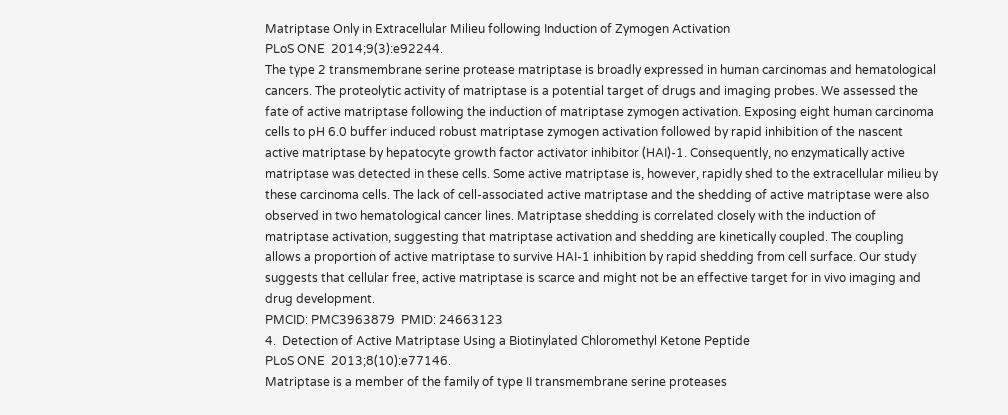Matriptase Only in Extracellular Milieu following Induction of Zymogen Activation
PLoS ONE  2014;9(3):e92244.
The type 2 transmembrane serine protease matriptase is broadly expressed in human carcinomas and hematological cancers. The proteolytic activity of matriptase is a potential target of drugs and imaging probes. We assessed the fate of active matriptase following the induction of matriptase zymogen activation. Exposing eight human carcinoma cells to pH 6.0 buffer induced robust matriptase zymogen activation followed by rapid inhibition of the nascent active matriptase by hepatocyte growth factor activator inhibitor (HAI)-1. Consequently, no enzymatically active matriptase was detected in these cells. Some active matriptase is, however, rapidly shed to the extracellular milieu by these carcinoma cells. The lack of cell-associated active matriptase and the shedding of active matriptase were also observed in two hematological cancer lines. Matriptase shedding is correlated closely with the induction of matriptase activation, suggesting that matriptase activation and shedding are kinetically coupled. The coupling allows a proportion of active matriptase to survive HAI-1 inhibition by rapid shedding from cell surface. Our study suggests that cellular free, active matriptase is scarce and might not be an effective target for in vivo imaging and drug development.
PMCID: PMC3963879  PMID: 24663123
4.  Detection of Active Matriptase Using a Biotinylated Chloromethyl Ketone Peptide
PLoS ONE  2013;8(10):e77146.
Matriptase is a member of the family of type II transmembrane serine proteases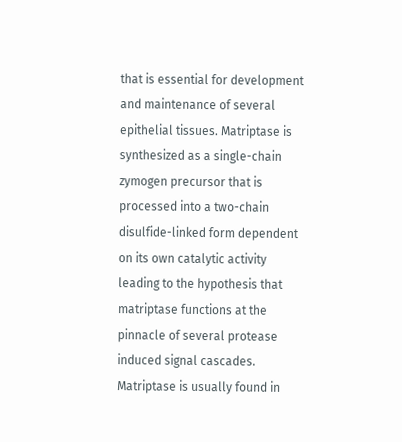that is essential for development and maintenance of several epithelial tissues. Matriptase is synthesized as a single-chain zymogen precursor that is processed into a two-chain disulfide-linked form dependent on its own catalytic activity leading to the hypothesis that matriptase functions at the pinnacle of several protease induced signal cascades. Matriptase is usually found in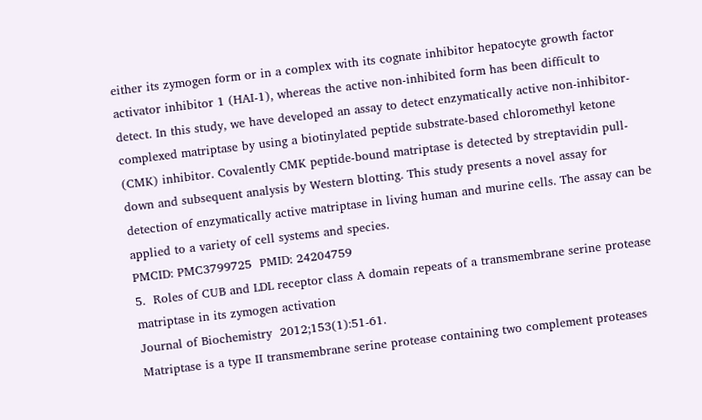either its zymogen form or in a complex with its cognate inhibitor hepatocyte growth factor activator inhibitor 1 (HAI-1), whereas the active non-inhibited form has been difficult to detect. In this study, we have developed an assay to detect enzymatically active non-inhibitor-complexed matriptase by using a biotinylated peptide substrate-based chloromethyl ketone (CMK) inhibitor. Covalently CMK peptide-bound matriptase is detected by streptavidin pull-down and subsequent analysis by Western blotting. This study presents a novel assay for detection of enzymatically active matriptase in living human and murine cells. The assay can be applied to a variety of cell systems and species.
PMCID: PMC3799725  PMID: 24204759
5.  Roles of CUB and LDL receptor class A domain repeats of a transmembrane serine protease matriptase in its zymogen activation
Journal of Biochemistry  2012;153(1):51-61.
Matriptase is a type II transmembrane serine protease containing two complement proteases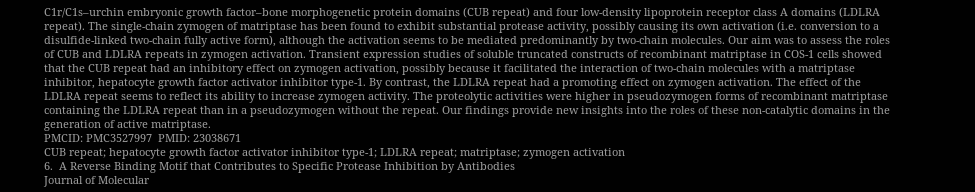C1r/C1s–urchin embryonic growth factor–bone morphogenetic protein domains (CUB repeat) and four low-density lipoprotein receptor class A domains (LDLRA repeat). The single-chain zymogen of matriptase has been found to exhibit substantial protease activity, possibly causing its own activation (i.e. conversion to a disulfide-linked two-chain fully active form), although the activation seems to be mediated predominantly by two-chain molecules. Our aim was to assess the roles of CUB and LDLRA repeats in zymogen activation. Transient expression studies of soluble truncated constructs of recombinant matriptase in COS-1 cells showed that the CUB repeat had an inhibitory effect on zymogen activation, possibly because it facilitated the interaction of two-chain molecules with a matriptase inhibitor, hepatocyte growth factor activator inhibitor type-1. By contrast, the LDLRA repeat had a promoting effect on zymogen activation. The effect of the LDLRA repeat seems to reflect its ability to increase zymogen activity. The proteolytic activities were higher in pseudozymogen forms of recombinant matriptase containing the LDLRA repeat than in a pseudozymogen without the repeat. Our findings provide new insights into the roles of these non-catalytic domains in the generation of active matriptase.
PMCID: PMC3527997  PMID: 23038671
CUB repeat; hepatocyte growth factor activator inhibitor type-1; LDLRA repeat; matriptase; zymogen activation
6.  A Reverse Binding Motif that Contributes to Specific Protease Inhibition by Antibodies
Journal of Molecular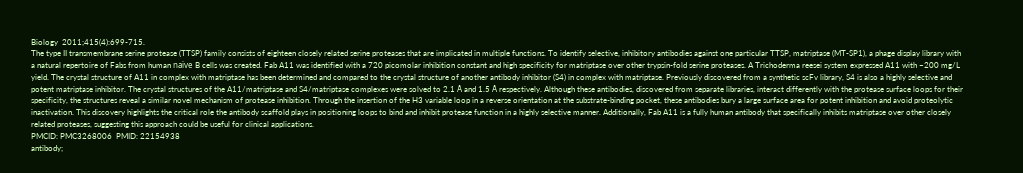Biology  2011;415(4):699-715.
The type II transmembrane serine protease (TTSP) family consists of eighteen closely related serine proteases that are implicated in multiple functions. To identify selective, inhibitory antibodies against one particular TTSP, matriptase (MT-SP1), a phage display library with a natural repertoire of Fabs from human naïve B cells was created. Fab A11 was identified with a 720 picomolar inhibition constant and high specificity for matriptase over other trypsin-fold serine proteases. A Trichoderma reesei system expressed A11 with ~200 mg/L yield. The crystal structure of A11 in complex with matriptase has been determined and compared to the crystal structure of another antibody inhibitor (S4) in complex with matriptase. Previously discovered from a synthetic scFv library, S4 is also a highly selective and potent matriptase inhibitor. The crystal structures of the A11/matriptase and S4/matriptase complexes were solved to 2.1 Å and 1.5 Å respectively. Although these antibodies, discovered from separate libraries, interact differently with the protease surface loops for their specificity, the structures reveal a similar novel mechanism of protease inhibition. Through the insertion of the H3 variable loop in a reverse orientation at the substrate-binding pocket, these antibodies bury a large surface area for potent inhibition and avoid proteolytic inactivation. This discovery highlights the critical role the antibody scaffold plays in positioning loops to bind and inhibit protease function in a highly selective manner. Additionally, Fab A11 is a fully human antibody that specifically inhibits matriptase over other closely related proteases, suggesting this approach could be useful for clinical applications.
PMCID: PMC3268006  PMID: 22154938
antibody;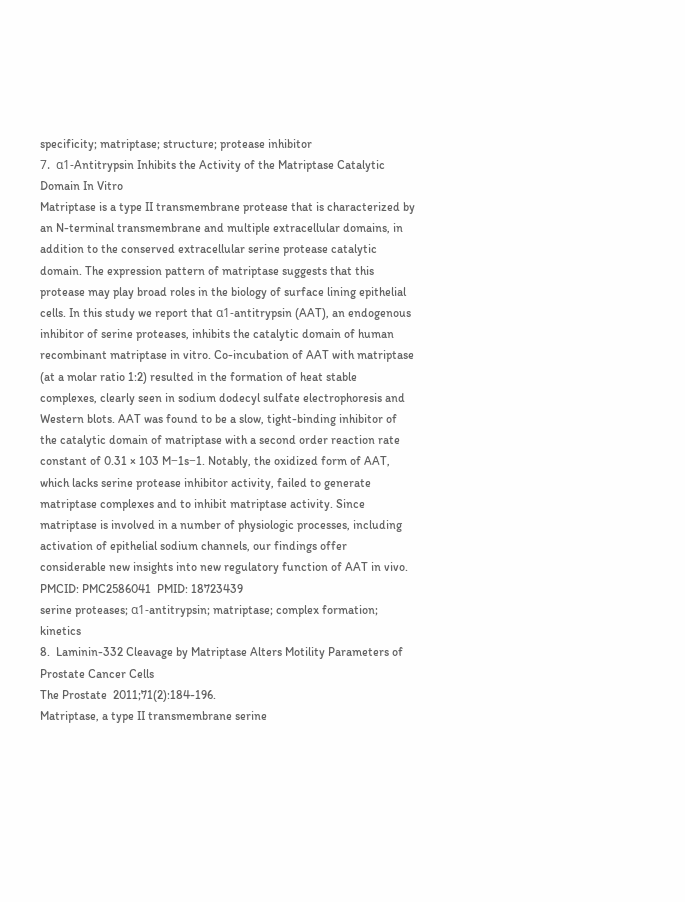specificity; matriptase; structure; protease inhibitor
7.  α1-Antitrypsin Inhibits the Activity of the Matriptase Catalytic Domain In Vitro
Matriptase is a type II transmembrane protease that is characterized by an N-terminal transmembrane and multiple extracellular domains, in addition to the conserved extracellular serine protease catalytic domain. The expression pattern of matriptase suggests that this protease may play broad roles in the biology of surface lining epithelial cells. In this study we report that α1-antitrypsin (AAT), an endogenous inhibitor of serine proteases, inhibits the catalytic domain of human recombinant matriptase in vitro. Co-incubation of AAT with matriptase (at a molar ratio 1:2) resulted in the formation of heat stable complexes, clearly seen in sodium dodecyl sulfate electrophoresis and Western blots. AAT was found to be a slow, tight-binding inhibitor of the catalytic domain of matriptase with a second order reaction rate constant of 0.31 × 103 M−1s−1. Notably, the oxidized form of AAT, which lacks serine protease inhibitor activity, failed to generate matriptase complexes and to inhibit matriptase activity. Since matriptase is involved in a number of physiologic processes, including activation of epithelial sodium channels, our findings offer considerable new insights into new regulatory function of AAT in vivo.
PMCID: PMC2586041  PMID: 18723439
serine proteases; α1-antitrypsin; matriptase; complex formation; kinetics
8.  Laminin-332 Cleavage by Matriptase Alters Motility Parameters of Prostate Cancer Cells
The Prostate  2011;71(2):184-196.
Matriptase, a type II transmembrane serine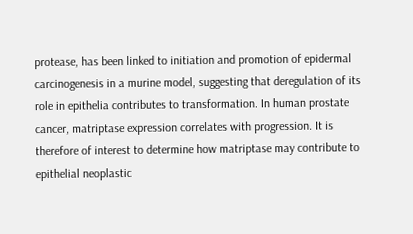protease, has been linked to initiation and promotion of epidermal carcinogenesis in a murine model, suggesting that deregulation of its role in epithelia contributes to transformation. In human prostate cancer, matriptase expression correlates with progression. It is therefore of interest to determine how matriptase may contribute to epithelial neoplastic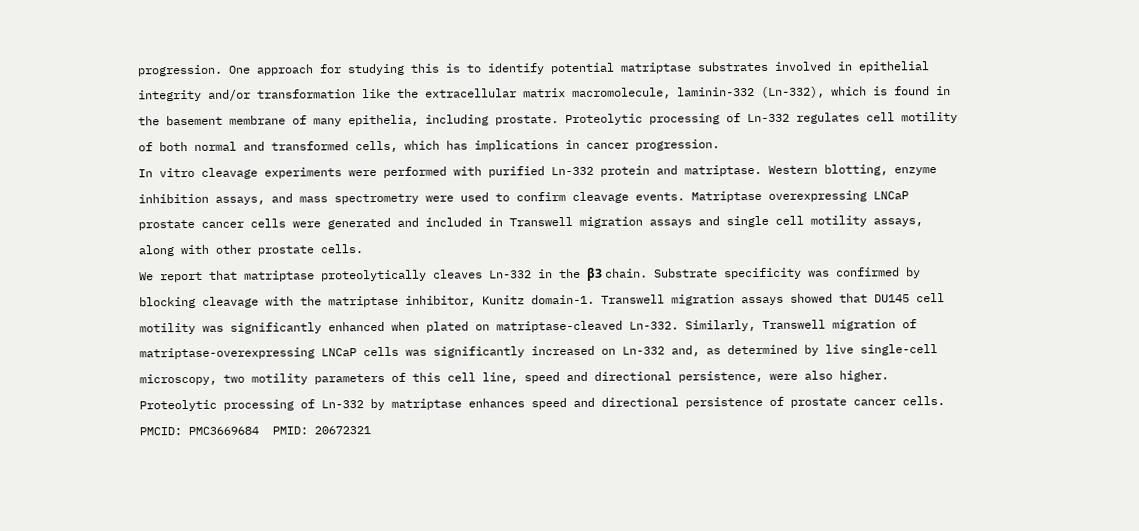progression. One approach for studying this is to identify potential matriptase substrates involved in epithelial integrity and/or transformation like the extracellular matrix macromolecule, laminin-332 (Ln-332), which is found in the basement membrane of many epithelia, including prostate. Proteolytic processing of Ln-332 regulates cell motility of both normal and transformed cells, which has implications in cancer progression.
In vitro cleavage experiments were performed with purified Ln-332 protein and matriptase. Western blotting, enzyme inhibition assays, and mass spectrometry were used to confirm cleavage events. Matriptase overexpressing LNCaP prostate cancer cells were generated and included in Transwell migration assays and single cell motility assays, along with other prostate cells.
We report that matriptase proteolytically cleaves Ln-332 in the β3 chain. Substrate specificity was confirmed by blocking cleavage with the matriptase inhibitor, Kunitz domain-1. Transwell migration assays showed that DU145 cell motility was significantly enhanced when plated on matriptase-cleaved Ln-332. Similarly, Transwell migration of matriptase-overexpressing LNCaP cells was significantly increased on Ln-332 and, as determined by live single-cell microscopy, two motility parameters of this cell line, speed and directional persistence, were also higher.
Proteolytic processing of Ln-332 by matriptase enhances speed and directional persistence of prostate cancer cells.
PMCID: PMC3669684  PMID: 20672321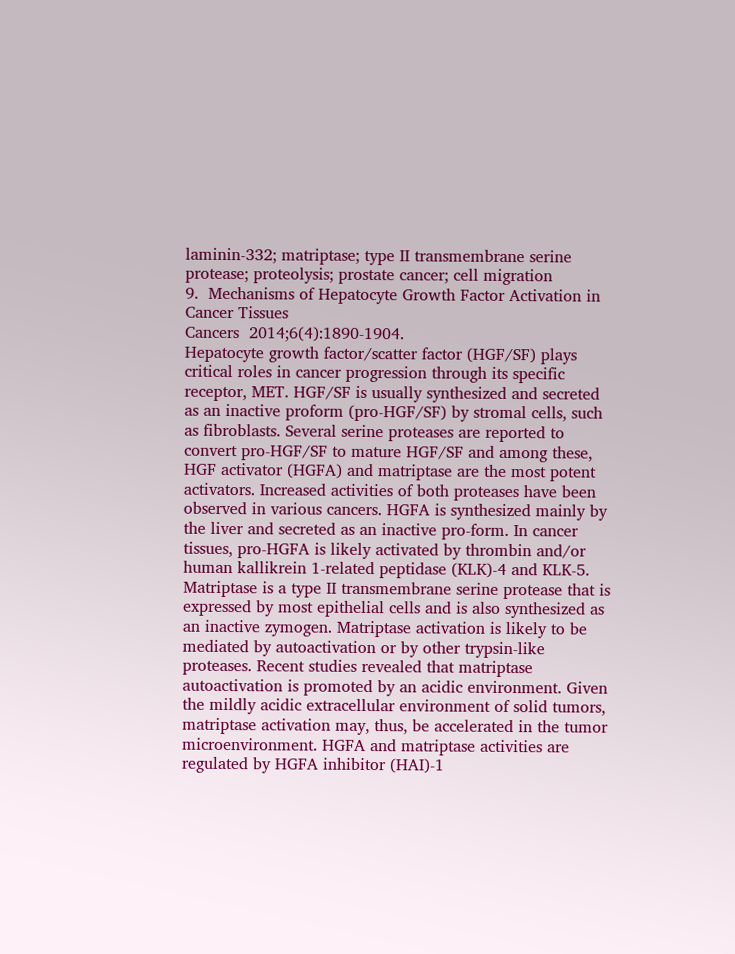laminin-332; matriptase; type II transmembrane serine protease; proteolysis; prostate cancer; cell migration
9.  Mechanisms of Hepatocyte Growth Factor Activation in Cancer Tissues
Cancers  2014;6(4):1890-1904.
Hepatocyte growth factor/scatter factor (HGF/SF) plays critical roles in cancer progression through its specific receptor, MET. HGF/SF is usually synthesized and secreted as an inactive proform (pro-HGF/SF) by stromal cells, such as fibroblasts. Several serine proteases are reported to convert pro-HGF/SF to mature HGF/SF and among these, HGF activator (HGFA) and matriptase are the most potent activators. Increased activities of both proteases have been observed in various cancers. HGFA is synthesized mainly by the liver and secreted as an inactive pro-form. In cancer tissues, pro-HGFA is likely activated by thrombin and/or human kallikrein 1-related peptidase (KLK)-4 and KLK-5. Matriptase is a type II transmembrane serine protease that is expressed by most epithelial cells and is also synthesized as an inactive zymogen. Matriptase activation is likely to be mediated by autoactivation or by other trypsin-like proteases. Recent studies revealed that matriptase autoactivation is promoted by an acidic environment. Given the mildly acidic extracellular environment of solid tumors, matriptase activation may, thus, be accelerated in the tumor microenvironment. HGFA and matriptase activities are regulated by HGFA inhibitor (HAI)-1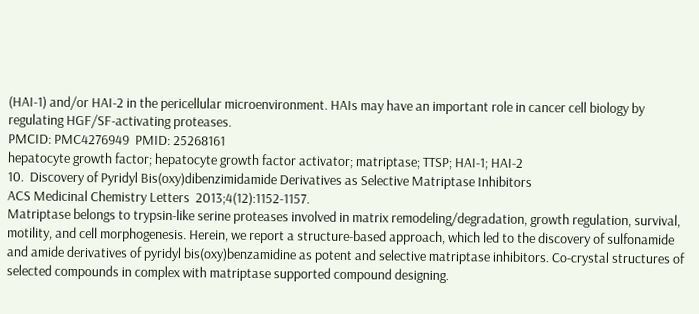(HAI-1) and/or HAI-2 in the pericellular microenvironment. HAIs may have an important role in cancer cell biology by regulating HGF/SF-activating proteases.
PMCID: PMC4276949  PMID: 25268161
hepatocyte growth factor; hepatocyte growth factor activator; matriptase; TTSP; HAI-1; HAI-2
10.  Discovery of Pyridyl Bis(oxy)dibenzimidamide Derivatives as Selective Matriptase Inhibitors
ACS Medicinal Chemistry Letters  2013;4(12):1152-1157.
Matriptase belongs to trypsin-like serine proteases involved in matrix remodeling/degradation, growth regulation, survival, motility, and cell morphogenesis. Herein, we report a structure-based approach, which led to the discovery of sulfonamide and amide derivatives of pyridyl bis(oxy)benzamidine as potent and selective matriptase inhibitors. Co-crystal structures of selected compounds in complex with matriptase supported compound designing.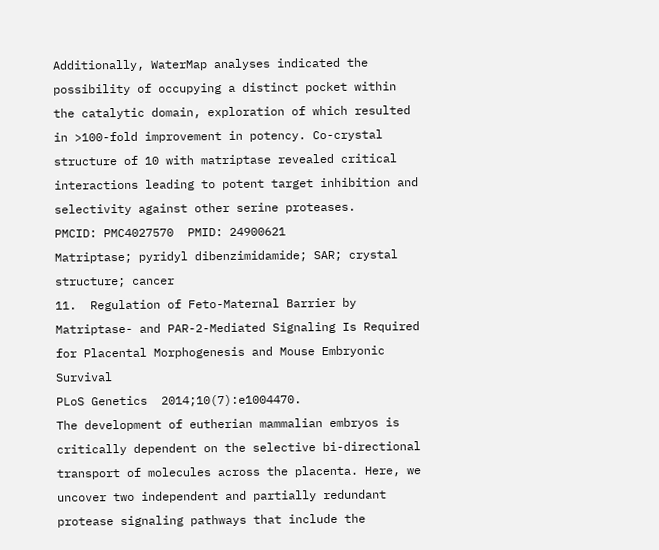Additionally, WaterMap analyses indicated the possibility of occupying a distinct pocket within the catalytic domain, exploration of which resulted in >100-fold improvement in potency. Co-crystal structure of 10 with matriptase revealed critical interactions leading to potent target inhibition and selectivity against other serine proteases.
PMCID: PMC4027570  PMID: 24900621
Matriptase; pyridyl dibenzimidamide; SAR; crystal structure; cancer
11.  Regulation of Feto-Maternal Barrier by Matriptase- and PAR-2-Mediated Signaling Is Required for Placental Morphogenesis and Mouse Embryonic Survival
PLoS Genetics  2014;10(7):e1004470.
The development of eutherian mammalian embryos is critically dependent on the selective bi-directional transport of molecules across the placenta. Here, we uncover two independent and partially redundant protease signaling pathways that include the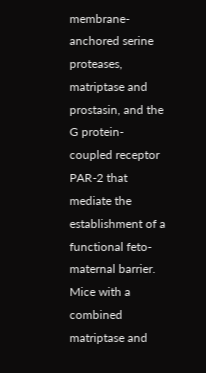membrane-anchored serine proteases, matriptase and prostasin, and the G protein-coupled receptor PAR-2 that mediate the establishment of a functional feto-maternal barrier. Mice with a combined matriptase and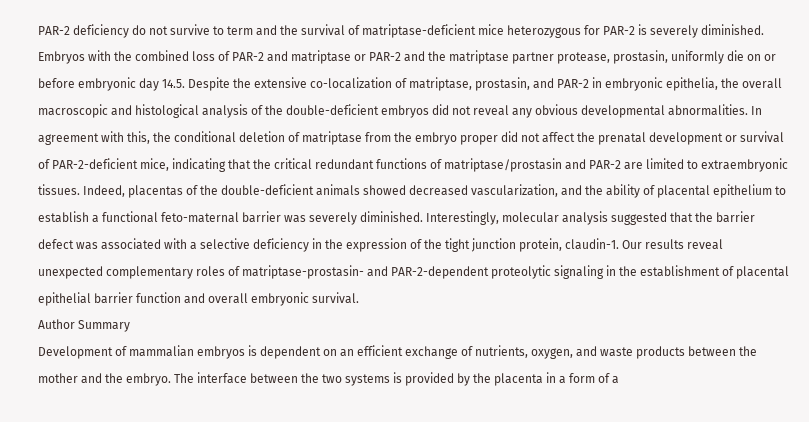PAR-2 deficiency do not survive to term and the survival of matriptase-deficient mice heterozygous for PAR-2 is severely diminished. Embryos with the combined loss of PAR-2 and matriptase or PAR-2 and the matriptase partner protease, prostasin, uniformly die on or before embryonic day 14.5. Despite the extensive co-localization of matriptase, prostasin, and PAR-2 in embryonic epithelia, the overall macroscopic and histological analysis of the double-deficient embryos did not reveal any obvious developmental abnormalities. In agreement with this, the conditional deletion of matriptase from the embryo proper did not affect the prenatal development or survival of PAR-2-deficient mice, indicating that the critical redundant functions of matriptase/prostasin and PAR-2 are limited to extraembryonic tissues. Indeed, placentas of the double-deficient animals showed decreased vascularization, and the ability of placental epithelium to establish a functional feto-maternal barrier was severely diminished. Interestingly, molecular analysis suggested that the barrier defect was associated with a selective deficiency in the expression of the tight junction protein, claudin-1. Our results reveal unexpected complementary roles of matriptase-prostasin- and PAR-2-dependent proteolytic signaling in the establishment of placental epithelial barrier function and overall embryonic survival.
Author Summary
Development of mammalian embryos is dependent on an efficient exchange of nutrients, oxygen, and waste products between the mother and the embryo. The interface between the two systems is provided by the placenta in a form of a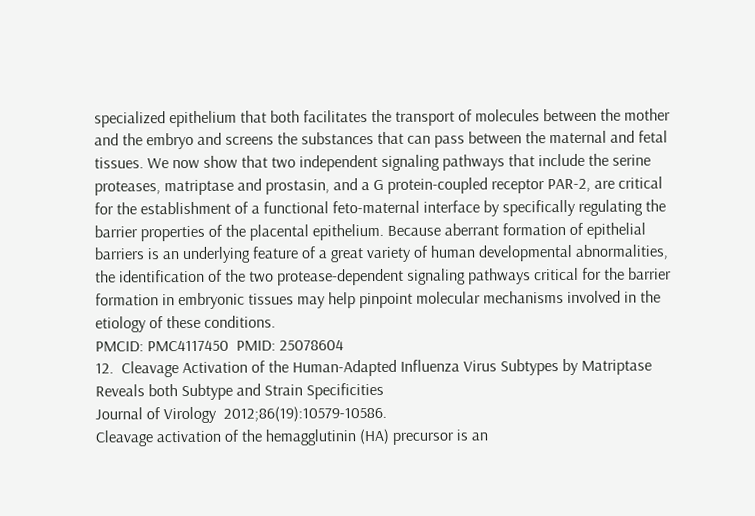specialized epithelium that both facilitates the transport of molecules between the mother and the embryo and screens the substances that can pass between the maternal and fetal tissues. We now show that two independent signaling pathways that include the serine proteases, matriptase and prostasin, and a G protein-coupled receptor PAR-2, are critical for the establishment of a functional feto-maternal interface by specifically regulating the barrier properties of the placental epithelium. Because aberrant formation of epithelial barriers is an underlying feature of a great variety of human developmental abnormalities, the identification of the two protease-dependent signaling pathways critical for the barrier formation in embryonic tissues may help pinpoint molecular mechanisms involved in the etiology of these conditions.
PMCID: PMC4117450  PMID: 25078604
12.  Cleavage Activation of the Human-Adapted Influenza Virus Subtypes by Matriptase Reveals both Subtype and Strain Specificities
Journal of Virology  2012;86(19):10579-10586.
Cleavage activation of the hemagglutinin (HA) precursor is an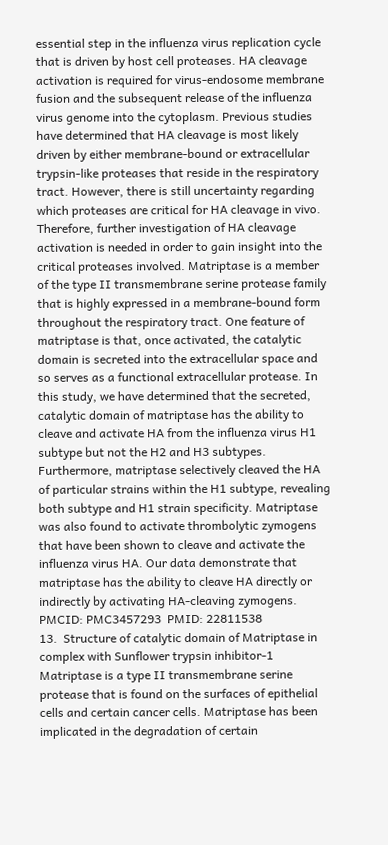essential step in the influenza virus replication cycle that is driven by host cell proteases. HA cleavage activation is required for virus-endosome membrane fusion and the subsequent release of the influenza virus genome into the cytoplasm. Previous studies have determined that HA cleavage is most likely driven by either membrane-bound or extracellular trypsin-like proteases that reside in the respiratory tract. However, there is still uncertainty regarding which proteases are critical for HA cleavage in vivo. Therefore, further investigation of HA cleavage activation is needed in order to gain insight into the critical proteases involved. Matriptase is a member of the type II transmembrane serine protease family that is highly expressed in a membrane-bound form throughout the respiratory tract. One feature of matriptase is that, once activated, the catalytic domain is secreted into the extracellular space and so serves as a functional extracellular protease. In this study, we have determined that the secreted, catalytic domain of matriptase has the ability to cleave and activate HA from the influenza virus H1 subtype but not the H2 and H3 subtypes. Furthermore, matriptase selectively cleaved the HA of particular strains within the H1 subtype, revealing both subtype and H1 strain specificity. Matriptase was also found to activate thrombolytic zymogens that have been shown to cleave and activate the influenza virus HA. Our data demonstrate that matriptase has the ability to cleave HA directly or indirectly by activating HA-cleaving zymogens.
PMCID: PMC3457293  PMID: 22811538
13.  Structure of catalytic domain of Matriptase in complex with Sunflower trypsin inhibitor-1
Matriptase is a type II transmembrane serine protease that is found on the surfaces of epithelial cells and certain cancer cells. Matriptase has been implicated in the degradation of certain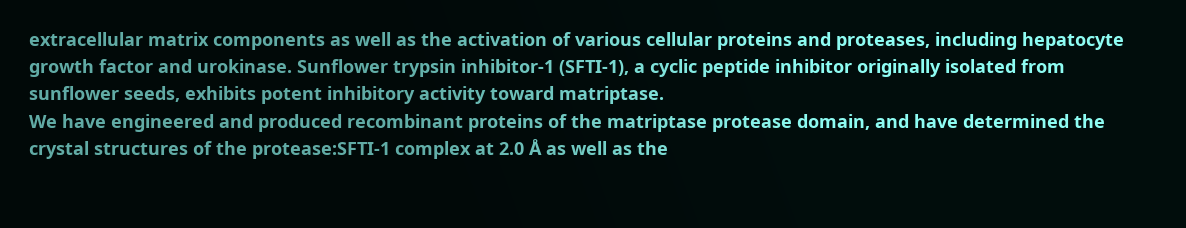extracellular matrix components as well as the activation of various cellular proteins and proteases, including hepatocyte growth factor and urokinase. Sunflower trypsin inhibitor-1 (SFTI-1), a cyclic peptide inhibitor originally isolated from sunflower seeds, exhibits potent inhibitory activity toward matriptase.
We have engineered and produced recombinant proteins of the matriptase protease domain, and have determined the crystal structures of the protease:SFTI-1 complex at 2.0 Å as well as the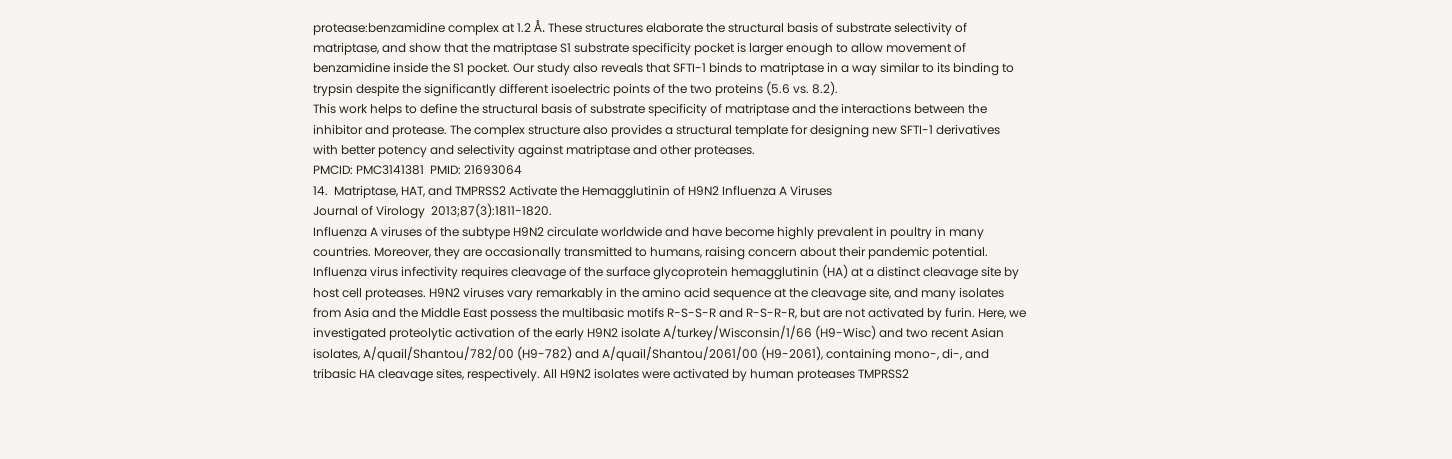protease:benzamidine complex at 1.2 Å. These structures elaborate the structural basis of substrate selectivity of matriptase, and show that the matriptase S1 substrate specificity pocket is larger enough to allow movement of benzamidine inside the S1 pocket. Our study also reveals that SFTI-1 binds to matriptase in a way similar to its binding to trypsin despite the significantly different isoelectric points of the two proteins (5.6 vs. 8.2).
This work helps to define the structural basis of substrate specificity of matriptase and the interactions between the inhibitor and protease. The complex structure also provides a structural template for designing new SFTI-1 derivatives with better potency and selectivity against matriptase and other proteases.
PMCID: PMC3141381  PMID: 21693064
14.  Matriptase, HAT, and TMPRSS2 Activate the Hemagglutinin of H9N2 Influenza A Viruses
Journal of Virology  2013;87(3):1811-1820.
Influenza A viruses of the subtype H9N2 circulate worldwide and have become highly prevalent in poultry in many countries. Moreover, they are occasionally transmitted to humans, raising concern about their pandemic potential. Influenza virus infectivity requires cleavage of the surface glycoprotein hemagglutinin (HA) at a distinct cleavage site by host cell proteases. H9N2 viruses vary remarkably in the amino acid sequence at the cleavage site, and many isolates from Asia and the Middle East possess the multibasic motifs R-S-S-R and R-S-R-R, but are not activated by furin. Here, we investigated proteolytic activation of the early H9N2 isolate A/turkey/Wisconsin/1/66 (H9-Wisc) and two recent Asian isolates, A/quail/Shantou/782/00 (H9-782) and A/quail/Shantou/2061/00 (H9-2061), containing mono-, di-, and tribasic HA cleavage sites, respectively. All H9N2 isolates were activated by human proteases TMPRSS2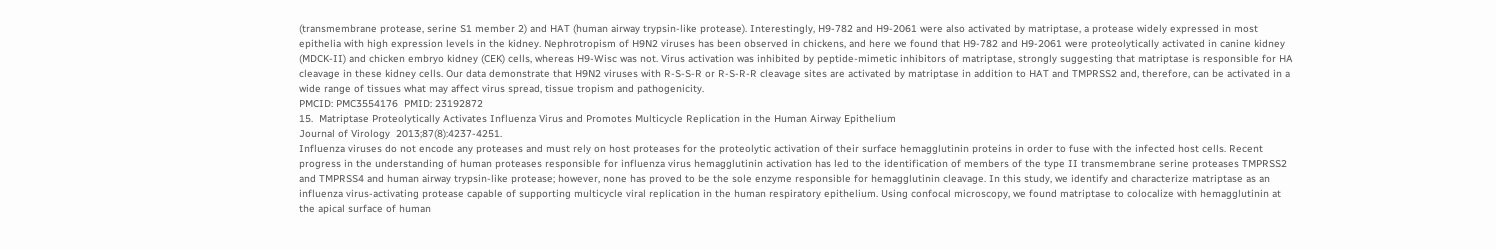(transmembrane protease, serine S1 member 2) and HAT (human airway trypsin-like protease). Interestingly, H9-782 and H9-2061 were also activated by matriptase, a protease widely expressed in most epithelia with high expression levels in the kidney. Nephrotropism of H9N2 viruses has been observed in chickens, and here we found that H9-782 and H9-2061 were proteolytically activated in canine kidney (MDCK-II) and chicken embryo kidney (CEK) cells, whereas H9-Wisc was not. Virus activation was inhibited by peptide-mimetic inhibitors of matriptase, strongly suggesting that matriptase is responsible for HA cleavage in these kidney cells. Our data demonstrate that H9N2 viruses with R-S-S-R or R-S-R-R cleavage sites are activated by matriptase in addition to HAT and TMPRSS2 and, therefore, can be activated in a wide range of tissues what may affect virus spread, tissue tropism and pathogenicity.
PMCID: PMC3554176  PMID: 23192872
15.  Matriptase Proteolytically Activates Influenza Virus and Promotes Multicycle Replication in the Human Airway Epithelium
Journal of Virology  2013;87(8):4237-4251.
Influenza viruses do not encode any proteases and must rely on host proteases for the proteolytic activation of their surface hemagglutinin proteins in order to fuse with the infected host cells. Recent progress in the understanding of human proteases responsible for influenza virus hemagglutinin activation has led to the identification of members of the type II transmembrane serine proteases TMPRSS2 and TMPRSS4 and human airway trypsin-like protease; however, none has proved to be the sole enzyme responsible for hemagglutinin cleavage. In this study, we identify and characterize matriptase as an influenza virus-activating protease capable of supporting multicycle viral replication in the human respiratory epithelium. Using confocal microscopy, we found matriptase to colocalize with hemagglutinin at the apical surface of human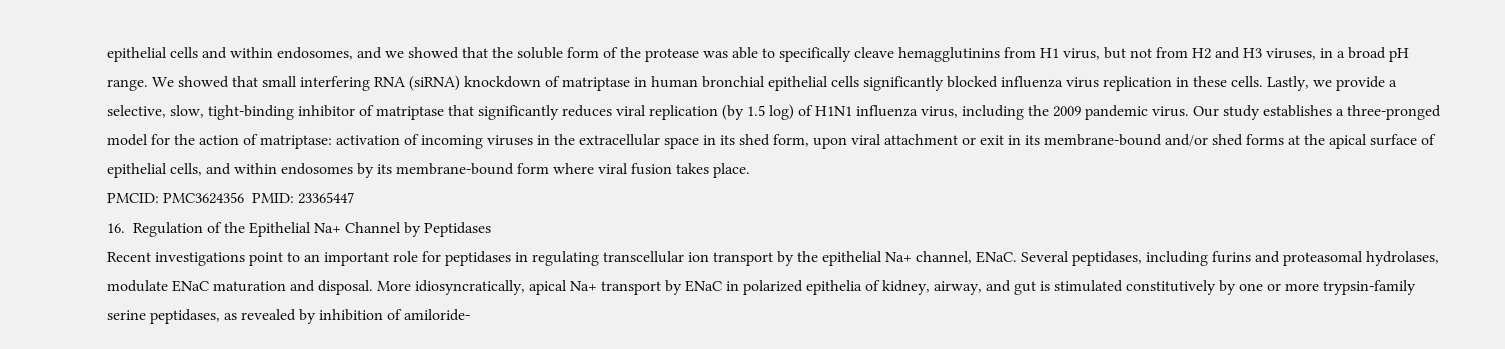epithelial cells and within endosomes, and we showed that the soluble form of the protease was able to specifically cleave hemagglutinins from H1 virus, but not from H2 and H3 viruses, in a broad pH range. We showed that small interfering RNA (siRNA) knockdown of matriptase in human bronchial epithelial cells significantly blocked influenza virus replication in these cells. Lastly, we provide a selective, slow, tight-binding inhibitor of matriptase that significantly reduces viral replication (by 1.5 log) of H1N1 influenza virus, including the 2009 pandemic virus. Our study establishes a three-pronged model for the action of matriptase: activation of incoming viruses in the extracellular space in its shed form, upon viral attachment or exit in its membrane-bound and/or shed forms at the apical surface of epithelial cells, and within endosomes by its membrane-bound form where viral fusion takes place.
PMCID: PMC3624356  PMID: 23365447
16.  Regulation of the Epithelial Na+ Channel by Peptidases
Recent investigations point to an important role for peptidases in regulating transcellular ion transport by the epithelial Na+ channel, ENaC. Several peptidases, including furins and proteasomal hydrolases, modulate ENaC maturation and disposal. More idiosyncratically, apical Na+ transport by ENaC in polarized epithelia of kidney, airway, and gut is stimulated constitutively by one or more trypsin-family serine peptidases, as revealed by inhibition of amiloride-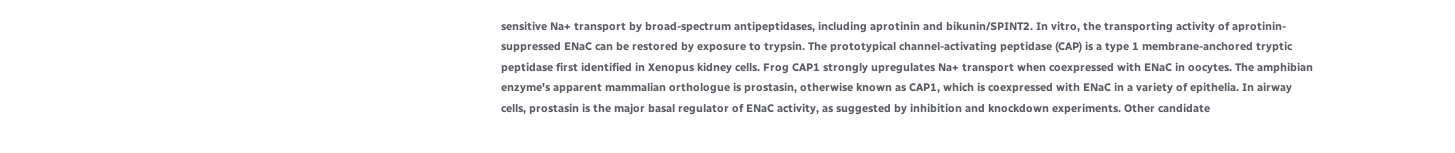sensitive Na+ transport by broad-spectrum antipeptidases, including aprotinin and bikunin/SPINT2. In vitro, the transporting activity of aprotinin-suppressed ENaC can be restored by exposure to trypsin. The prototypical channel-activating peptidase (CAP) is a type 1 membrane-anchored tryptic peptidase first identified in Xenopus kidney cells. Frog CAP1 strongly upregulates Na+ transport when coexpressed with ENaC in oocytes. The amphibian enzyme's apparent mammalian orthologue is prostasin, otherwise known as CAP1, which is coexpressed with ENaC in a variety of epithelia. In airway cells, prostasin is the major basal regulator of ENaC activity, as suggested by inhibition and knockdown experiments. Other candidate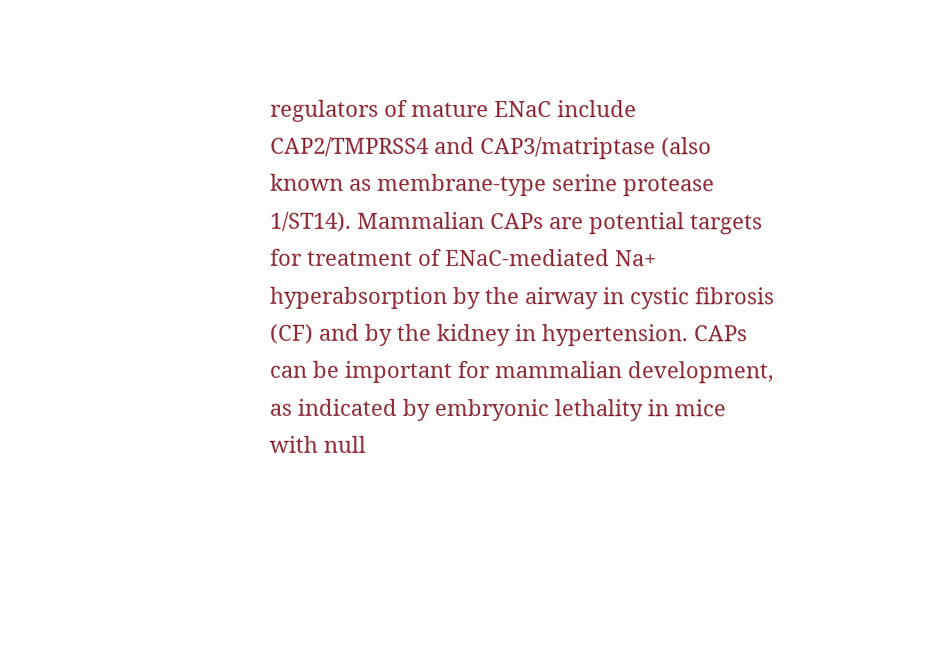regulators of mature ENaC include CAP2/TMPRSS4 and CAP3/matriptase (also known as membrane-type serine protease 1/ST14). Mammalian CAPs are potential targets for treatment of ENaC-mediated Na+ hyperabsorption by the airway in cystic fibrosis (CF) and by the kidney in hypertension. CAPs can be important for mammalian development, as indicated by embryonic lethality in mice with null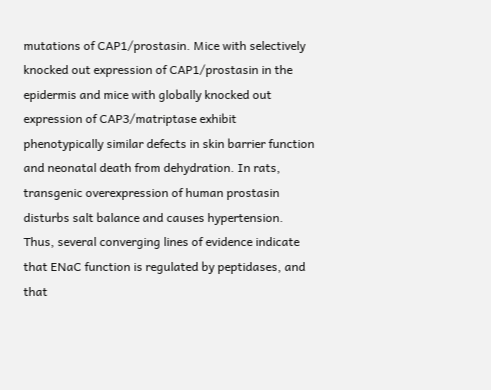mutations of CAP1/prostasin. Mice with selectively knocked out expression of CAP1/prostasin in the epidermis and mice with globally knocked out expression of CAP3/matriptase exhibit phenotypically similar defects in skin barrier function and neonatal death from dehydration. In rats, transgenic overexpression of human prostasin disturbs salt balance and causes hypertension. Thus, several converging lines of evidence indicate that ENaC function is regulated by peptidases, and that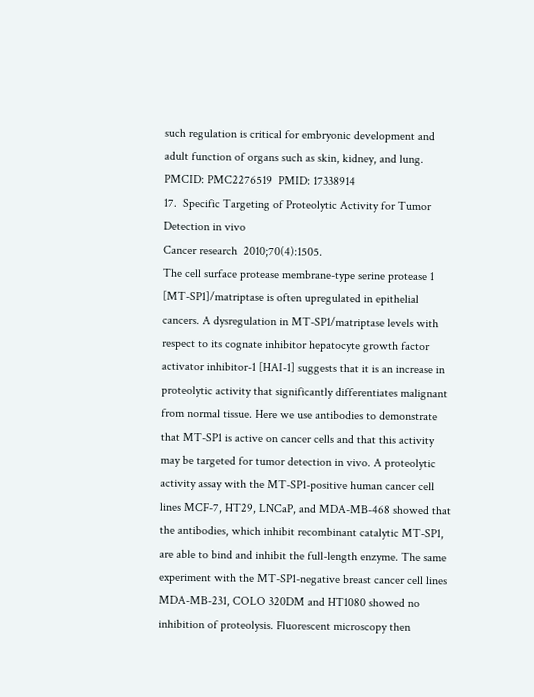such regulation is critical for embryonic development and adult function of organs such as skin, kidney, and lung.
PMCID: PMC2276519  PMID: 17338914
17.  Specific Targeting of Proteolytic Activity for Tumor Detection in vivo
Cancer research  2010;70(4):1505.
The cell surface protease membrane-type serine protease 1 [MT-SP1]/matriptase is often upregulated in epithelial cancers. A dysregulation in MT-SP1/matriptase levels with respect to its cognate inhibitor hepatocyte growth factor activator inhibitor-1 [HAI-1] suggests that it is an increase in proteolytic activity that significantly differentiates malignant from normal tissue. Here we use antibodies to demonstrate that MT-SP1 is active on cancer cells and that this activity may be targeted for tumor detection in vivo. A proteolytic activity assay with the MT-SP1-positive human cancer cell lines MCF-7, HT29, LNCaP, and MDA-MB-468 showed that the antibodies, which inhibit recombinant catalytic MT-SP1, are able to bind and inhibit the full-length enzyme. The same experiment with the MT-SP1-negative breast cancer cell lines MDA-MB-231, COLO 320DM and HT1080 showed no inhibition of proteolysis. Fluorescent microscopy then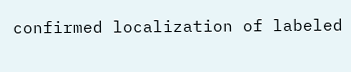confirmed localization of labeled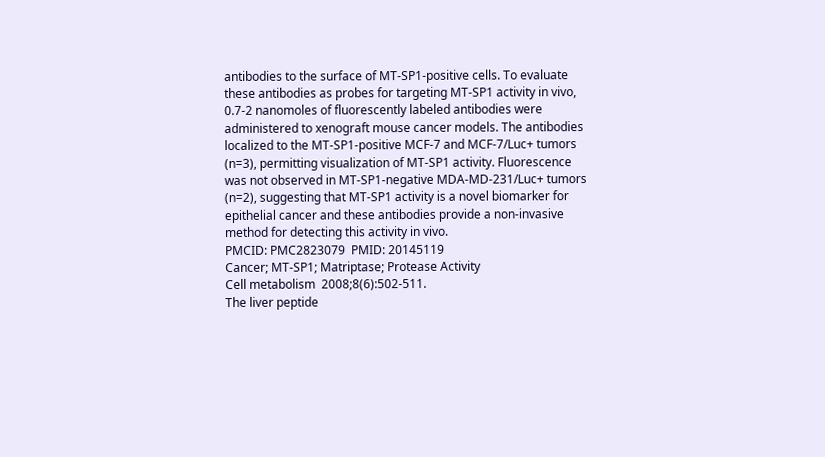antibodies to the surface of MT-SP1-positive cells. To evaluate these antibodies as probes for targeting MT-SP1 activity in vivo, 0.7-2 nanomoles of fluorescently labeled antibodies were administered to xenograft mouse cancer models. The antibodies localized to the MT-SP1-positive MCF-7 and MCF-7/Luc+ tumors (n=3), permitting visualization of MT-SP1 activity. Fluorescence was not observed in MT-SP1-negative MDA-MD-231/Luc+ tumors (n=2), suggesting that MT-SP1 activity is a novel biomarker for epithelial cancer and these antibodies provide a non-invasive method for detecting this activity in vivo.
PMCID: PMC2823079  PMID: 20145119
Cancer; MT-SP1; Matriptase; Protease Activity
Cell metabolism  2008;8(6):502-511.
The liver peptide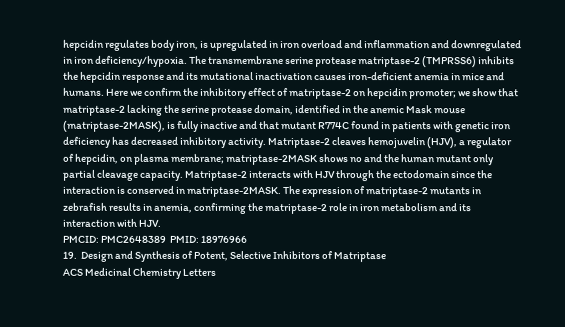hepcidin regulates body iron, is upregulated in iron overload and inflammation and downregulated in iron deficiency/hypoxia. The transmembrane serine protease matriptase-2 (TMPRSS6) inhibits the hepcidin response and its mutational inactivation causes iron-deficient anemia in mice and humans. Here we confirm the inhibitory effect of matriptase-2 on hepcidin promoter; we show that matriptase-2 lacking the serine protease domain, identified in the anemic Mask mouse (matriptase-2MASK), is fully inactive and that mutant R774C found in patients with genetic iron deficiency has decreased inhibitory activity. Matriptase-2 cleaves hemojuvelin (HJV), a regulator of hepcidin, on plasma membrane; matriptase-2MASK shows no and the human mutant only partial cleavage capacity. Matriptase-2 interacts with HJV through the ectodomain since the interaction is conserved in matriptase-2MASK. The expression of matriptase-2 mutants in zebrafish results in anemia, confirming the matriptase-2 role in iron metabolism and its interaction with HJV.
PMCID: PMC2648389  PMID: 18976966
19.  Design and Synthesis of Potent, Selective Inhibitors of Matriptase
ACS Medicinal Chemistry Letters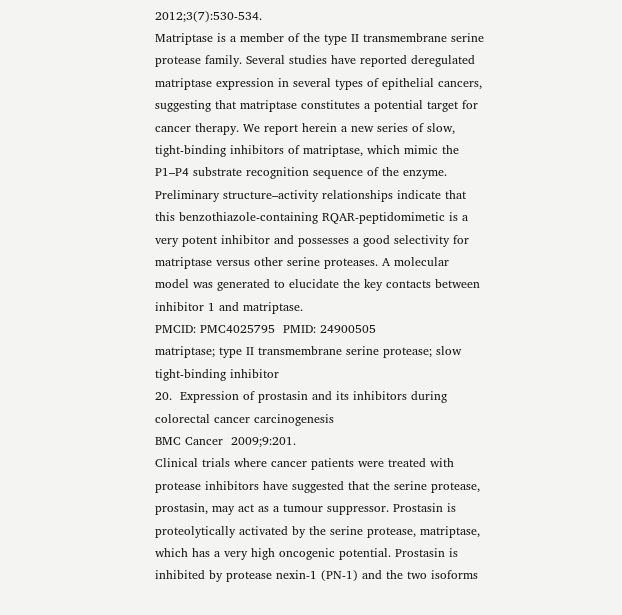2012;3(7):530-534.
Matriptase is a member of the type II transmembrane serine protease family. Several studies have reported deregulated matriptase expression in several types of epithelial cancers, suggesting that matriptase constitutes a potential target for cancer therapy. We report herein a new series of slow, tight-binding inhibitors of matriptase, which mimic the P1–P4 substrate recognition sequence of the enzyme. Preliminary structure–activity relationships indicate that this benzothiazole-containing RQAR-peptidomimetic is a very potent inhibitor and possesses a good selectivity for matriptase versus other serine proteases. A molecular model was generated to elucidate the key contacts between inhibitor 1 and matriptase.
PMCID: PMC4025795  PMID: 24900505
matriptase; type II transmembrane serine protease; slow tight-binding inhibitor
20.  Expression of prostasin and its inhibitors during colorectal cancer carcinogenesis
BMC Cancer  2009;9:201.
Clinical trials where cancer patients were treated with protease inhibitors have suggested that the serine protease, prostasin, may act as a tumour suppressor. Prostasin is proteolytically activated by the serine protease, matriptase, which has a very high oncogenic potential. Prostasin is inhibited by protease nexin-1 (PN-1) and the two isoforms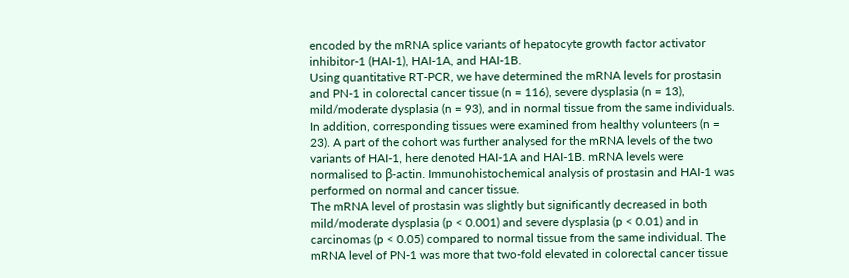encoded by the mRNA splice variants of hepatocyte growth factor activator inhibitor-1 (HAI-1), HAI-1A, and HAI-1B.
Using quantitative RT-PCR, we have determined the mRNA levels for prostasin and PN-1 in colorectal cancer tissue (n = 116), severe dysplasia (n = 13), mild/moderate dysplasia (n = 93), and in normal tissue from the same individuals. In addition, corresponding tissues were examined from healthy volunteers (n = 23). A part of the cohort was further analysed for the mRNA levels of the two variants of HAI-1, here denoted HAI-1A and HAI-1B. mRNA levels were normalised to β-actin. Immunohistochemical analysis of prostasin and HAI-1 was performed on normal and cancer tissue.
The mRNA level of prostasin was slightly but significantly decreased in both mild/moderate dysplasia (p < 0.001) and severe dysplasia (p < 0.01) and in carcinomas (p < 0.05) compared to normal tissue from the same individual. The mRNA level of PN-1 was more that two-fold elevated in colorectal cancer tissue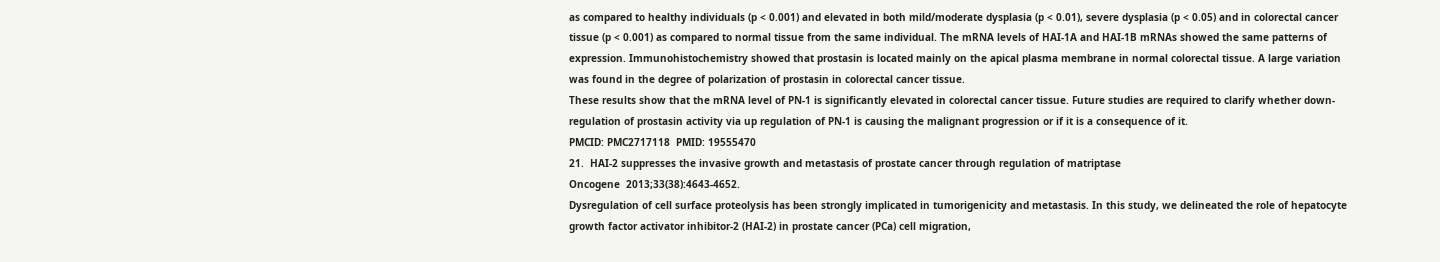as compared to healthy individuals (p < 0.001) and elevated in both mild/moderate dysplasia (p < 0.01), severe dysplasia (p < 0.05) and in colorectal cancer tissue (p < 0.001) as compared to normal tissue from the same individual. The mRNA levels of HAI-1A and HAI-1B mRNAs showed the same patterns of expression. Immunohistochemistry showed that prostasin is located mainly on the apical plasma membrane in normal colorectal tissue. A large variation was found in the degree of polarization of prostasin in colorectal cancer tissue.
These results show that the mRNA level of PN-1 is significantly elevated in colorectal cancer tissue. Future studies are required to clarify whether down-regulation of prostasin activity via up regulation of PN-1 is causing the malignant progression or if it is a consequence of it.
PMCID: PMC2717118  PMID: 19555470
21.  HAI-2 suppresses the invasive growth and metastasis of prostate cancer through regulation of matriptase
Oncogene  2013;33(38):4643-4652.
Dysregulation of cell surface proteolysis has been strongly implicated in tumorigenicity and metastasis. In this study, we delineated the role of hepatocyte growth factor activator inhibitor-2 (HAI-2) in prostate cancer (PCa) cell migration,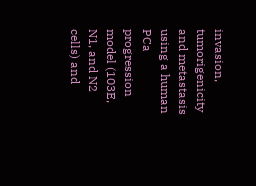invasion, tumorigenicity and metastasis using a human PCa progression model (103E, N1, and N2 cells) and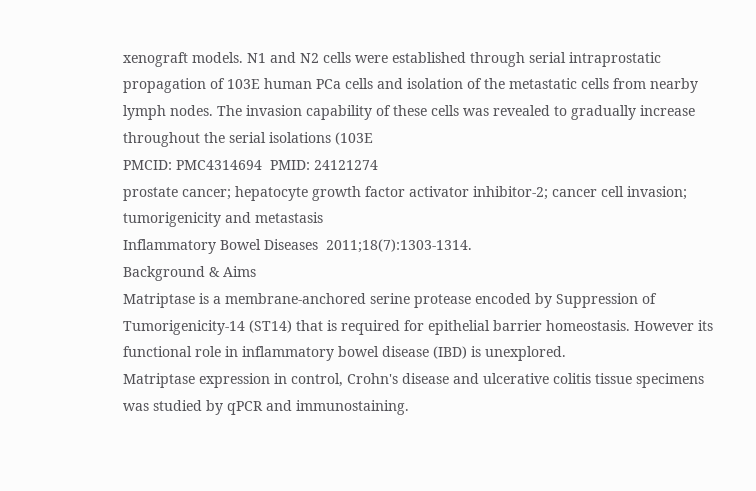xenograft models. N1 and N2 cells were established through serial intraprostatic propagation of 103E human PCa cells and isolation of the metastatic cells from nearby lymph nodes. The invasion capability of these cells was revealed to gradually increase throughout the serial isolations (103E
PMCID: PMC4314694  PMID: 24121274
prostate cancer; hepatocyte growth factor activator inhibitor-2; cancer cell invasion; tumorigenicity and metastasis
Inflammatory Bowel Diseases  2011;18(7):1303-1314.
Background & Aims
Matriptase is a membrane-anchored serine protease encoded by Suppression of Tumorigenicity-14 (ST14) that is required for epithelial barrier homeostasis. However its functional role in inflammatory bowel disease (IBD) is unexplored.
Matriptase expression in control, Crohn's disease and ulcerative colitis tissue specimens was studied by qPCR and immunostaining.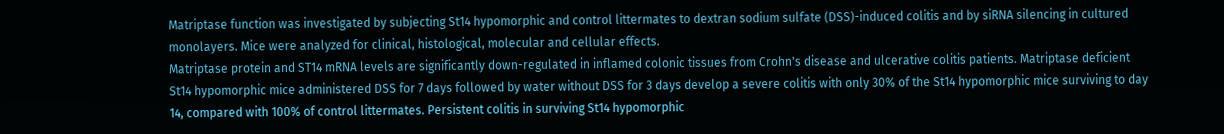Matriptase function was investigated by subjecting St14 hypomorphic and control littermates to dextran sodium sulfate (DSS)-induced colitis and by siRNA silencing in cultured monolayers. Mice were analyzed for clinical, histological, molecular and cellular effects.
Matriptase protein and ST14 mRNA levels are significantly down-regulated in inflamed colonic tissues from Crohn's disease and ulcerative colitis patients. Matriptase deficient St14 hypomorphic mice administered DSS for 7 days followed by water without DSS for 3 days develop a severe colitis with only 30% of the St14 hypomorphic mice surviving to day 14, compared with 100% of control littermates. Persistent colitis in surviving St14 hypomorphic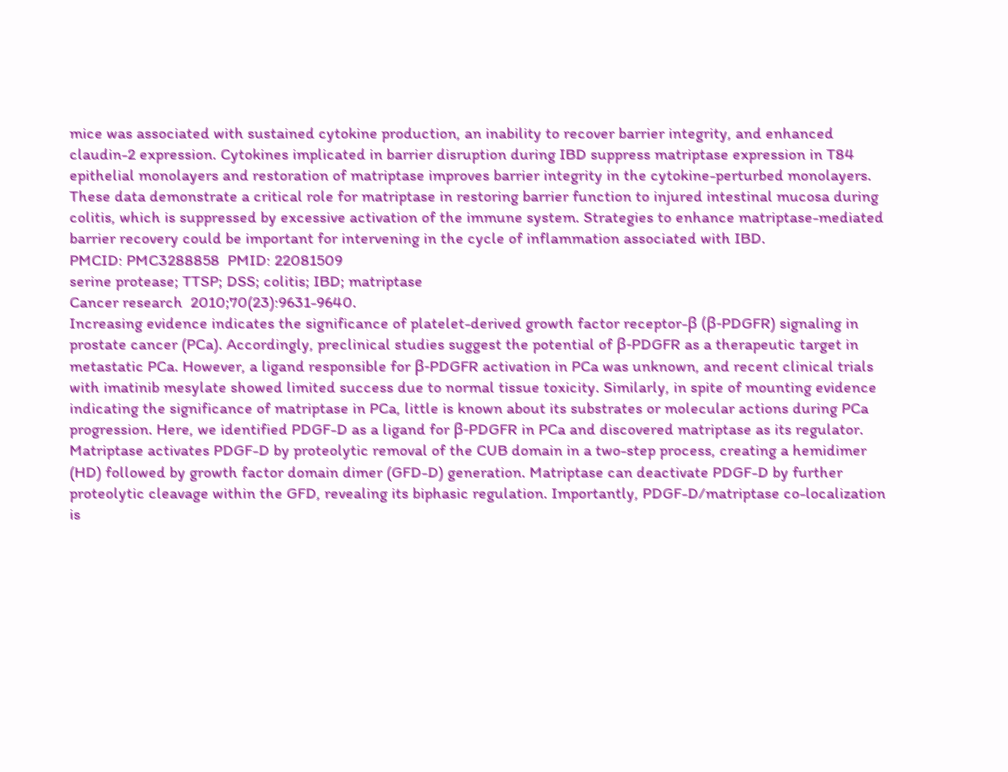mice was associated with sustained cytokine production, an inability to recover barrier integrity, and enhanced claudin-2 expression. Cytokines implicated in barrier disruption during IBD suppress matriptase expression in T84 epithelial monolayers and restoration of matriptase improves barrier integrity in the cytokine-perturbed monolayers.
These data demonstrate a critical role for matriptase in restoring barrier function to injured intestinal mucosa during colitis, which is suppressed by excessive activation of the immune system. Strategies to enhance matriptase-mediated barrier recovery could be important for intervening in the cycle of inflammation associated with IBD.
PMCID: PMC3288858  PMID: 22081509
serine protease; TTSP; DSS; colitis; IBD; matriptase
Cancer research  2010;70(23):9631-9640.
Increasing evidence indicates the significance of platelet-derived growth factor receptor-β (β-PDGFR) signaling in prostate cancer (PCa). Accordingly, preclinical studies suggest the potential of β-PDGFR as a therapeutic target in metastatic PCa. However, a ligand responsible for β-PDGFR activation in PCa was unknown, and recent clinical trials with imatinib mesylate showed limited success due to normal tissue toxicity. Similarly, in spite of mounting evidence indicating the significance of matriptase in PCa, little is known about its substrates or molecular actions during PCa progression. Here, we identified PDGF-D as a ligand for β-PDGFR in PCa and discovered matriptase as its regulator. Matriptase activates PDGF-D by proteolytic removal of the CUB domain in a two-step process, creating a hemidimer (HD) followed by growth factor domain dimer (GFD-D) generation. Matriptase can deactivate PDGF-D by further proteolytic cleavage within the GFD, revealing its biphasic regulation. Importantly, PDGF-D/matriptase co-localization is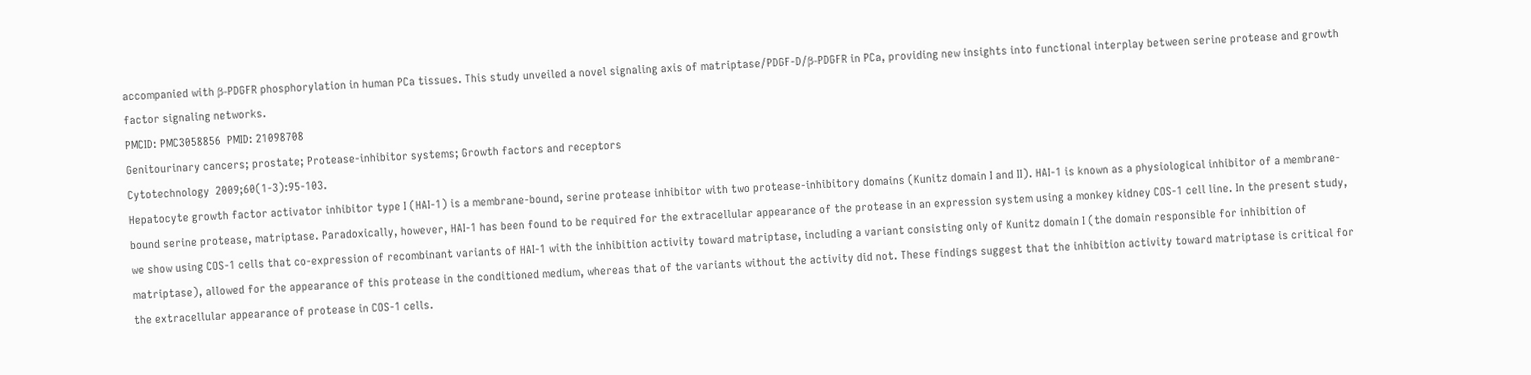accompanied with β-PDGFR phosphorylation in human PCa tissues. This study unveiled a novel signaling axis of matriptase/PDGF-D/β-PDGFR in PCa, providing new insights into functional interplay between serine protease and growth factor signaling networks.
PMCID: PMC3058856  PMID: 21098708
Genitourinary cancers; prostate; Protease-inhibitor systems; Growth factors and receptors
Cytotechnology  2009;60(1-3):95-103.
Hepatocyte growth factor activator inhibitor type I (HAI-1) is a membrane-bound, serine protease inhibitor with two protease-inhibitory domains (Kunitz domain I and II). HAI-1 is known as a physiological inhibitor of a membrane-bound serine protease, matriptase. Paradoxically, however, HAI-1 has been found to be required for the extracellular appearance of the protease in an expression system using a monkey kidney COS-1 cell line. In the present study, we show using COS-1 cells that co-expression of recombinant variants of HAI-1 with the inhibition activity toward matriptase, including a variant consisting only of Kunitz domain I (the domain responsible for inhibition of matriptase), allowed for the appearance of this protease in the conditioned medium, whereas that of the variants without the activity did not. These findings suggest that the inhibition activity toward matriptase is critical for the extracellular appearance of protease in COS-1 cells.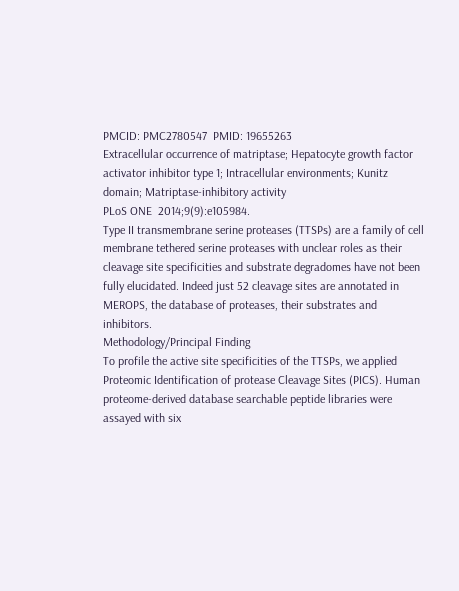PMCID: PMC2780547  PMID: 19655263
Extracellular occurrence of matriptase; Hepatocyte growth factor activator inhibitor type 1; Intracellular environments; Kunitz domain; Matriptase-inhibitory activity
PLoS ONE  2014;9(9):e105984.
Type II transmembrane serine proteases (TTSPs) are a family of cell membrane tethered serine proteases with unclear roles as their cleavage site specificities and substrate degradomes have not been fully elucidated. Indeed just 52 cleavage sites are annotated in MEROPS, the database of proteases, their substrates and inhibitors.
Methodology/Principal Finding
To profile the active site specificities of the TTSPs, we applied Proteomic Identification of protease Cleavage Sites (PICS). Human proteome-derived database searchable peptide libraries were assayed with six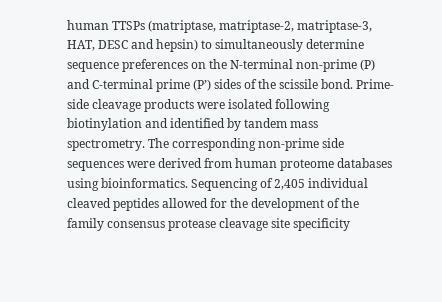human TTSPs (matriptase, matriptase-2, matriptase-3, HAT, DESC and hepsin) to simultaneously determine sequence preferences on the N-terminal non-prime (P) and C-terminal prime (P’) sides of the scissile bond. Prime-side cleavage products were isolated following biotinylation and identified by tandem mass spectrometry. The corresponding non-prime side sequences were derived from human proteome databases using bioinformatics. Sequencing of 2,405 individual cleaved peptides allowed for the development of the family consensus protease cleavage site specificity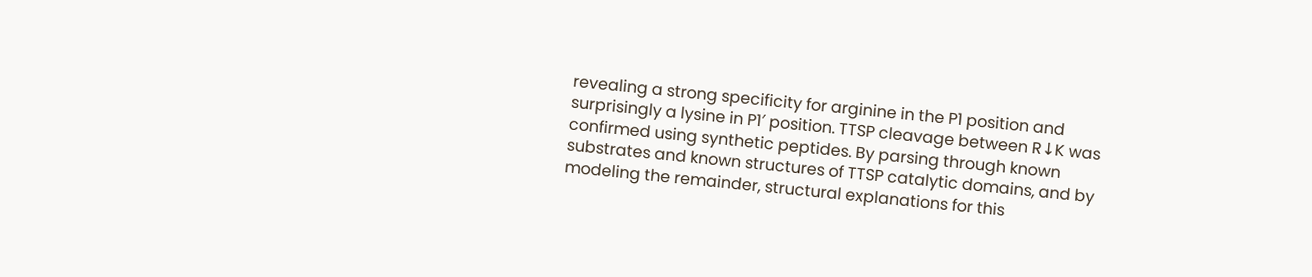revealing a strong specificity for arginine in the P1 position and surprisingly a lysine in P1′ position. TTSP cleavage between R↓K was confirmed using synthetic peptides. By parsing through known substrates and known structures of TTSP catalytic domains, and by modeling the remainder, structural explanations for this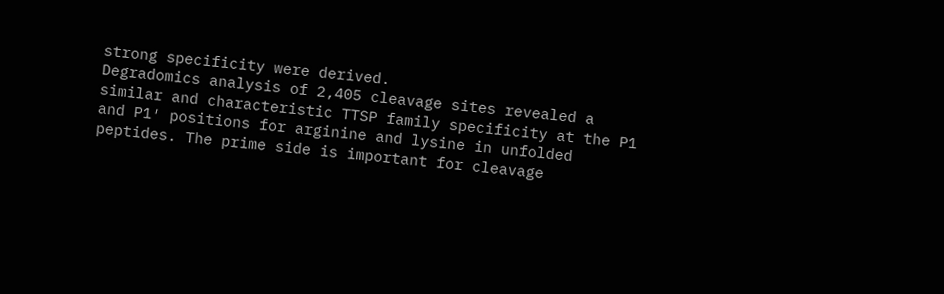strong specificity were derived.
Degradomics analysis of 2,405 cleavage sites revealed a similar and characteristic TTSP family specificity at the P1 and P1′ positions for arginine and lysine in unfolded peptides. The prime side is important for cleavage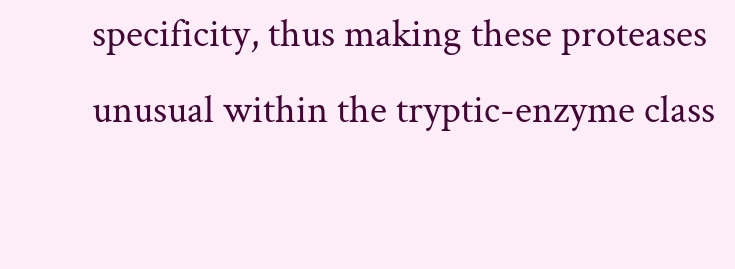specificity, thus making these proteases unusual within the tryptic-enzyme class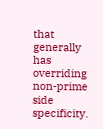that generally has overriding non-prime side specificity.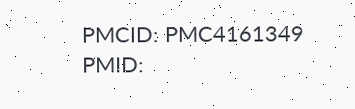PMCID: PMC4161349  PMID: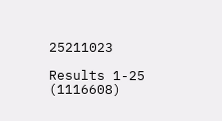25211023

Results 1-25 (1116608)